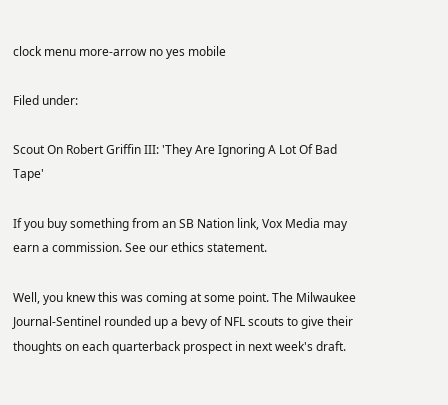clock menu more-arrow no yes mobile

Filed under:

Scout On Robert Griffin III: 'They Are Ignoring A Lot Of Bad Tape'

If you buy something from an SB Nation link, Vox Media may earn a commission. See our ethics statement.

Well, you knew this was coming at some point. The Milwaukee Journal-Sentinel rounded up a bevy of NFL scouts to give their thoughts on each quarterback prospect in next week's draft.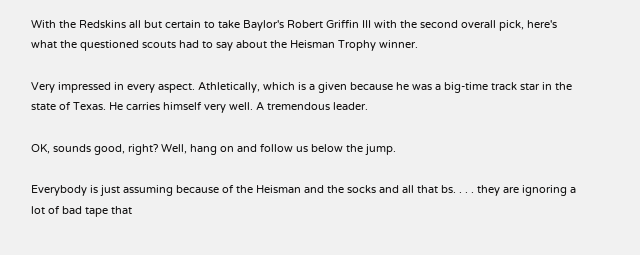With the Redskins all but certain to take Baylor's Robert Griffin III with the second overall pick, here's what the questioned scouts had to say about the Heisman Trophy winner.

Very impressed in every aspect. Athletically, which is a given because he was a big-time track star in the state of Texas. He carries himself very well. A tremendous leader.

OK, sounds good, right? Well, hang on and follow us below the jump.

Everybody is just assuming because of the Heisman and the socks and all that bs. . . . they are ignoring a lot of bad tape that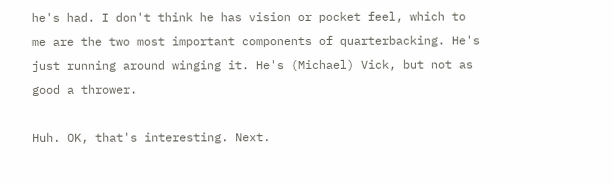he's had. I don't think he has vision or pocket feel, which to me are the two most important components of quarterbacking. He's just running around winging it. He's (Michael) Vick, but not as good a thrower.

Huh. OK, that's interesting. Next.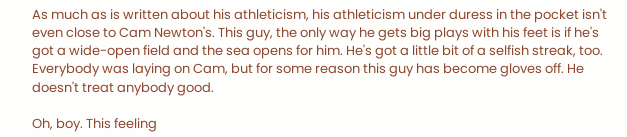As much as is written about his athleticism, his athleticism under duress in the pocket isn't even close to Cam Newton's. This guy, the only way he gets big plays with his feet is if he's got a wide-open field and the sea opens for him. He's got a little bit of a selfish streak, too. Everybody was laying on Cam, but for some reason this guy has become gloves off. He doesn't treat anybody good.

Oh, boy. This feeling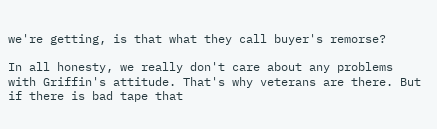we're getting, is that what they call buyer's remorse?

In all honesty, we really don't care about any problems with Griffin's attitude. That's why veterans are there. But if there is bad tape that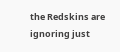the Redskins are ignoring just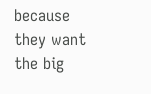because they want the big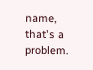name, that's a problem.